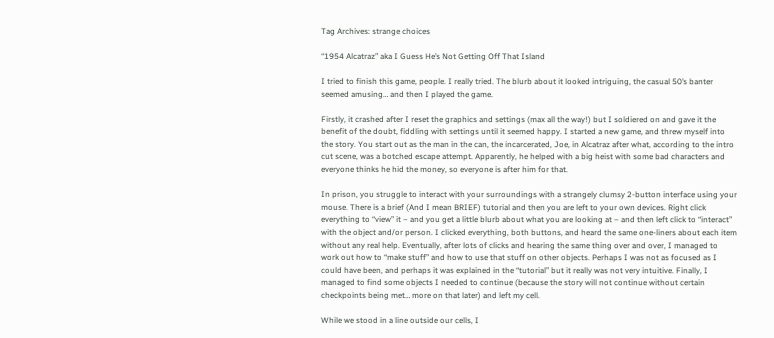Tag Archives: strange choices

“1954 Alcatraz” aka I Guess He’s Not Getting Off That Island

I tried to finish this game, people. I really tried. The blurb about it looked intriguing, the casual 50’s banter seemed amusing… and then I played the game.

Firstly, it crashed after I reset the graphics and settings (max all the way!) but I soldiered on and gave it the benefit of the doubt, fiddling with settings until it seemed happy. I started a new game, and threw myself into the story. You start out as the man in the can, the incarcerated, Joe, in Alcatraz after what, according to the intro cut scene, was a botched escape attempt. Apparently, he helped with a big heist with some bad characters and everyone thinks he hid the money, so everyone is after him for that.

In prison, you struggle to interact with your surroundings with a strangely clumsy 2-button interface using your mouse. There is a brief (And I mean BRIEF) tutorial and then you are left to your own devices. Right click everything to “view” it – and you get a little blurb about what you are looking at – and then left click to “interact” with the object and/or person. I clicked everything, both buttons, and heard the same one-liners about each item without any real help. Eventually, after lots of clicks and hearing the same thing over and over, I managed to work out how to “make stuff” and how to use that stuff on other objects. Perhaps I was not as focused as I could have been, and perhaps it was explained in the “tutorial” but it really was not very intuitive. Finally, I managed to find some objects I needed to continue (because the story will not continue without certain checkpoints being met… more on that later) and left my cell.

While we stood in a line outside our cells, I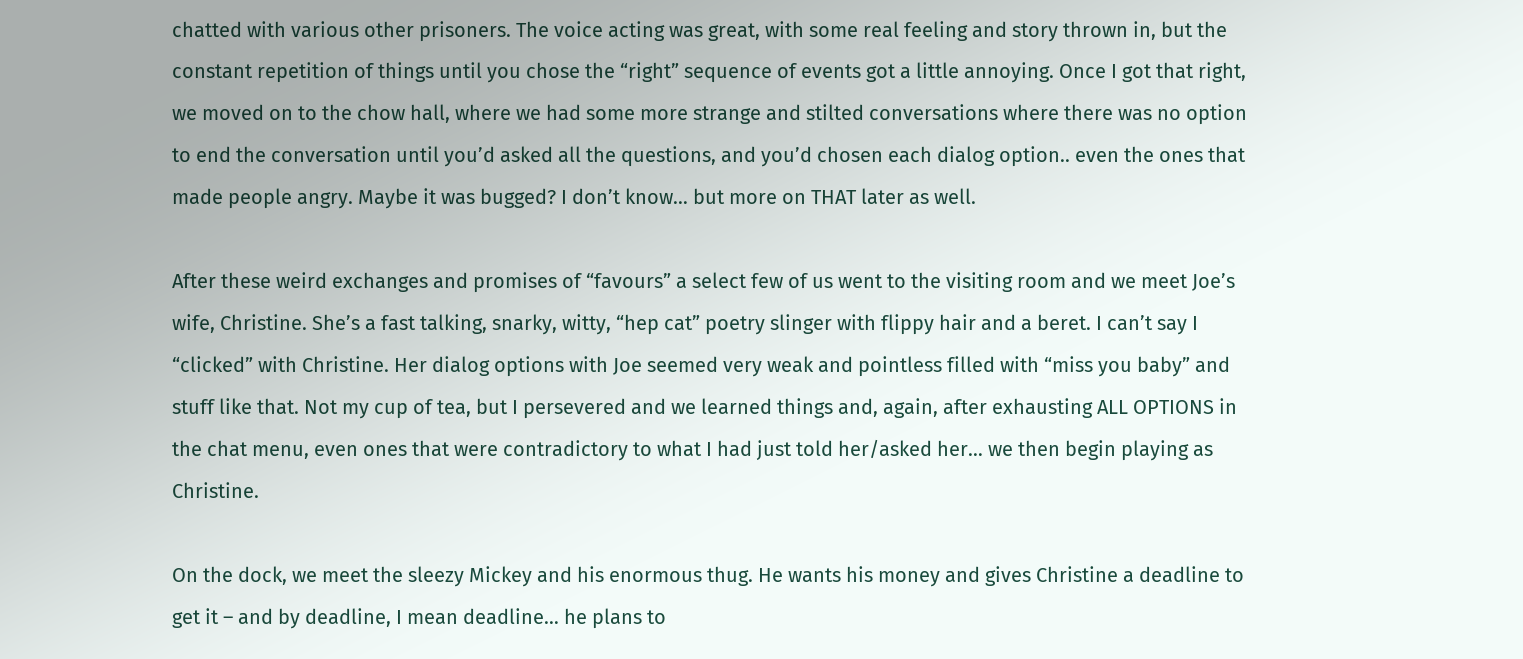chatted with various other prisoners. The voice acting was great, with some real feeling and story thrown in, but the constant repetition of things until you chose the “right” sequence of events got a little annoying. Once I got that right, we moved on to the chow hall, where we had some more strange and stilted conversations where there was no option to end the conversation until you’d asked all the questions, and you’d chosen each dialog option.. even the ones that made people angry. Maybe it was bugged? I don’t know… but more on THAT later as well.

After these weird exchanges and promises of “favours” a select few of us went to the visiting room and we meet Joe’s wife, Christine. She’s a fast talking, snarky, witty, “hep cat” poetry slinger with flippy hair and a beret. I can’t say I “clicked” with Christine. Her dialog options with Joe seemed very weak and pointless filled with “miss you baby” and stuff like that. Not my cup of tea, but I persevered and we learned things and, again, after exhausting ALL OPTIONS in the chat menu, even ones that were contradictory to what I had just told her/asked her… we then begin playing as Christine.

On the dock, we meet the sleezy Mickey and his enormous thug. He wants his money and gives Christine a deadline to get it – and by deadline, I mean deadline… he plans to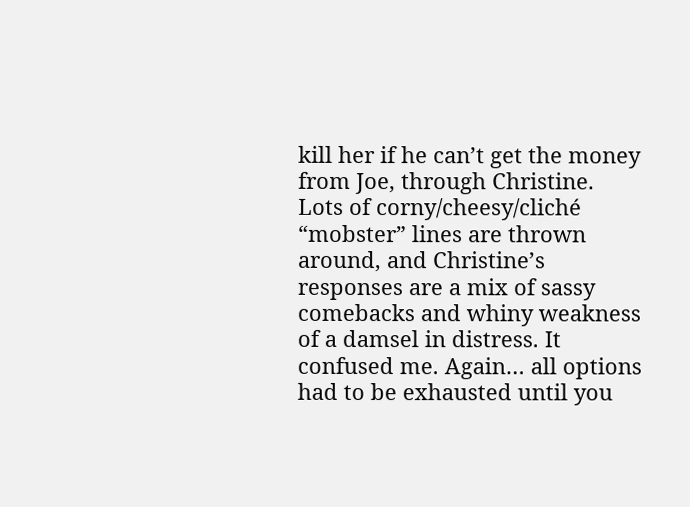kill her if he can’t get the money from Joe, through Christine. Lots of corny/cheesy/cliché “mobster” lines are thrown around, and Christine’s responses are a mix of sassy comebacks and whiny weakness of a damsel in distress. It confused me. Again… all options had to be exhausted until you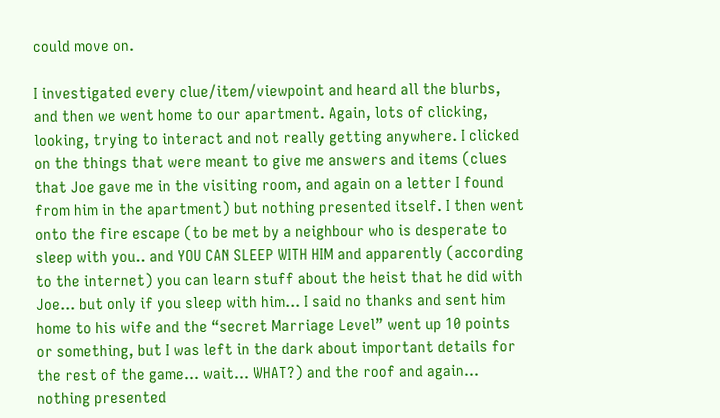could move on.

I investigated every clue/item/viewpoint and heard all the blurbs, and then we went home to our apartment. Again, lots of clicking, looking, trying to interact and not really getting anywhere. I clicked on the things that were meant to give me answers and items (clues that Joe gave me in the visiting room, and again on a letter I found from him in the apartment) but nothing presented itself. I then went onto the fire escape (to be met by a neighbour who is desperate to sleep with you.. and YOU CAN SLEEP WITH HIM and apparently (according to the internet) you can learn stuff about the heist that he did with Joe… but only if you sleep with him… I said no thanks and sent him home to his wife and the “secret Marriage Level” went up 10 points or something, but I was left in the dark about important details for the rest of the game… wait… WHAT?) and the roof and again… nothing presented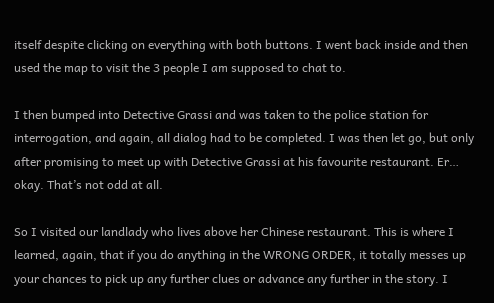itself despite clicking on everything with both buttons. I went back inside and then used the map to visit the 3 people I am supposed to chat to.

I then bumped into Detective Grassi and was taken to the police station for interrogation, and again, all dialog had to be completed. I was then let go, but only after promising to meet up with Detective Grassi at his favourite restaurant. Er… okay. That’s not odd at all.

So I visited our landlady who lives above her Chinese restaurant. This is where I learned, again, that if you do anything in the WRONG ORDER, it totally messes up your chances to pick up any further clues or advance any further in the story. I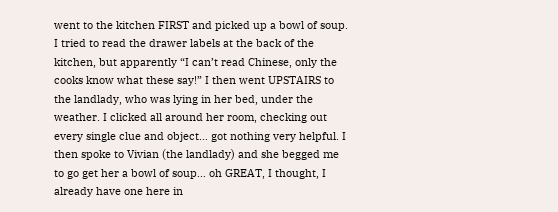went to the kitchen FIRST and picked up a bowl of soup. I tried to read the drawer labels at the back of the kitchen, but apparently “I can’t read Chinese, only the cooks know what these say!” I then went UPSTAIRS to the landlady, who was lying in her bed, under the weather. I clicked all around her room, checking out every single clue and object… got nothing very helpful. I then spoke to Vivian (the landlady) and she begged me to go get her a bowl of soup… oh GREAT, I thought, I already have one here in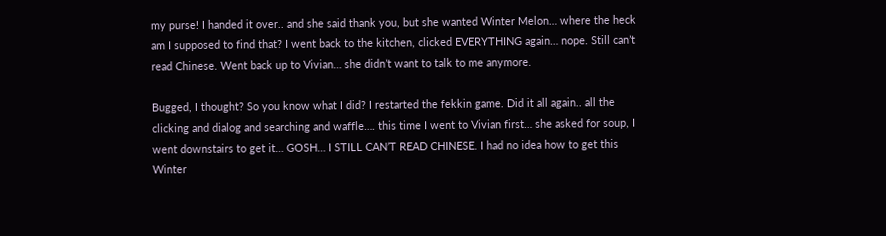my purse! I handed it over.. and she said thank you, but she wanted Winter Melon… where the heck am I supposed to find that? I went back to the kitchen, clicked EVERYTHING again… nope. Still can’t read Chinese. Went back up to Vivian… she didn’t want to talk to me anymore.

Bugged, I thought? So you know what I did? I restarted the fekkin game. Did it all again.. all the clicking and dialog and searching and waffle…. this time I went to Vivian first… she asked for soup, I went downstairs to get it… GOSH… I STILL CAN’T READ CHINESE. I had no idea how to get this Winter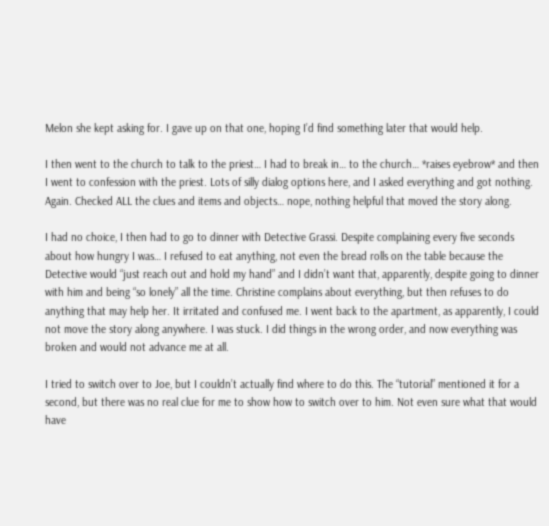Melon she kept asking for. I gave up on that one, hoping I’d find something later that would help.

I then went to the church to talk to the priest… I had to break in… to the church… *raises eyebrow* and then I went to confession with the priest. Lots of silly dialog options here, and I asked everything and got nothing. Again. Checked ALL the clues and items and objects… nope, nothing helpful that moved the story along.

I had no choice, I then had to go to dinner with Detective Grassi. Despite complaining every five seconds about how hungry I was… I refused to eat anything, not even the bread rolls on the table because the Detective would “just reach out and hold my hand” and I didn’t want that, apparently, despite going to dinner with him and being “so lonely” all the time. Christine complains about everything, but then refuses to do anything that may help her. It irritated and confused me. I went back to the apartment, as apparently, I could not move the story along anywhere. I was stuck. I did things in the wrong order, and now everything was broken and would not advance me at all.

I tried to switch over to Joe, but I couldn’t actually find where to do this. The “tutorial” mentioned it for a second, but there was no real clue for me to show how to switch over to him. Not even sure what that would have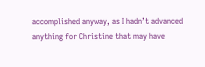accomplished anyway, as I hadn’t advanced anything for Christine that may have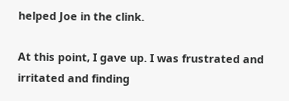helped Joe in the clink.

At this point, I gave up. I was frustrated and irritated and finding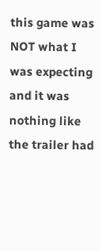this game was NOT what I was expecting and it was nothing like the trailer had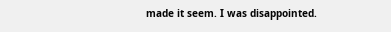made it seem. I was disappointed.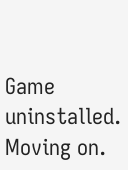Game uninstalled. Moving on.